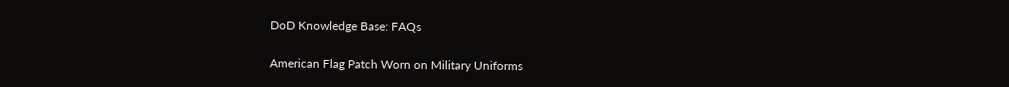DoD Knowledge Base: FAQs

American Flag Patch Worn on Military Uniforms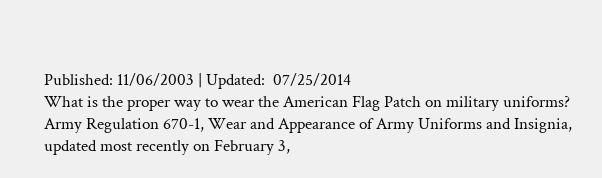Published: 11/06/2003 | Updated:  07/25/2014
What is the proper way to wear the American Flag Patch on military uniforms?
Army Regulation 670-1, Wear and Appearance of Army Uniforms and Insignia, updated most recently on February 3,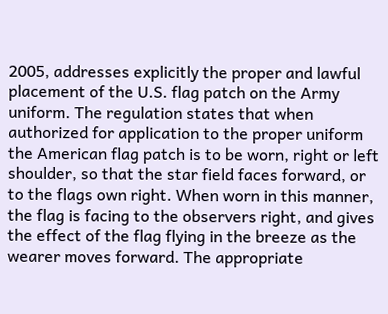2005, addresses explicitly the proper and lawful placement of the U.S. flag patch on the Army uniform. The regulation states that when authorized for application to the proper uniform the American flag patch is to be worn, right or left shoulder, so that the star field faces forward, or to the flags own right. When worn in this manner, the flag is facing to the observers right, and gives the effect of the flag flying in the breeze as the wearer moves forward. The appropriate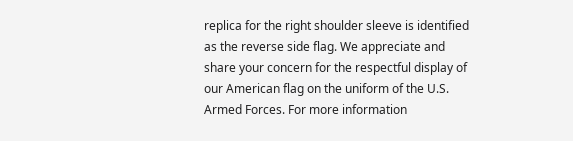replica for the right shoulder sleeve is identified as the reverse side flag. We appreciate and share your concern for the respectful display of our American flag on the uniform of the U.S. Armed Forces. For more information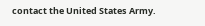contact the United States Army.